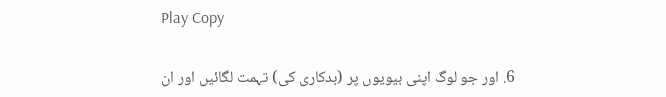Play Copy

6. اور جو لوگ اپنی بیویوں پر (بدکاری کی) تہمت لگائیں اور ان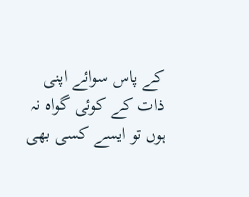کے پاس سوائے اپنی ذات کے کوئی گواہ نہ ہوں تو ایسے کسی بھی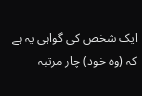ایک شخص کی گواہی یہ ہے کہ (وہ خود) چار مرتبہ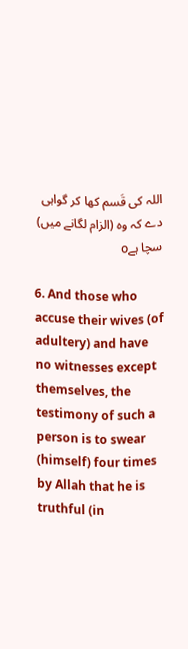اللہ کی قَسم کھا کر گواہی دے کہ وہ (الزام لگانے میں) سچا ہےo

6. And those who accuse their wives (of adultery) and have no witnesses except themselves, the testimony of such a person is to swear (himself) four times by Allah that he is truthful (in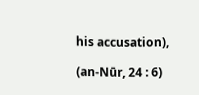his accusation),

(an-Nūr, 24 : 6)